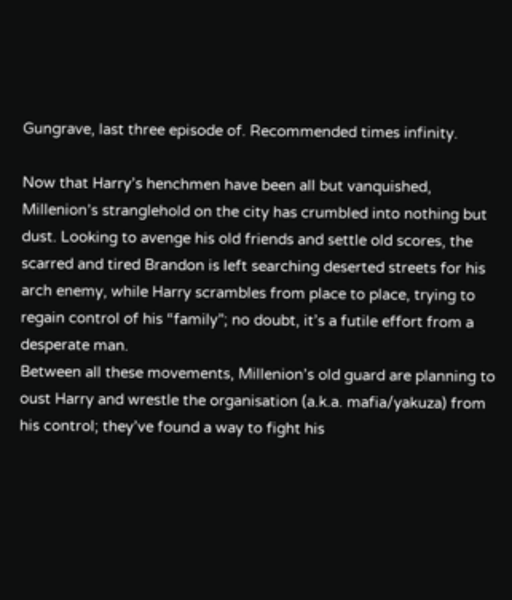Gungrave, last three episode of. Recommended times infinity.

Now that Harry’s henchmen have been all but vanquished, Millenion’s stranglehold on the city has crumbled into nothing but dust. Looking to avenge his old friends and settle old scores, the scarred and tired Brandon is left searching deserted streets for his arch enemy, while Harry scrambles from place to place, trying to regain control of his “family”; no doubt, it’s a futile effort from a desperate man.
Between all these movements, Millenion’s old guard are planning to oust Harry and wrestle the organisation (a.k.a. mafia/yakuza) from his control; they’ve found a way to fight his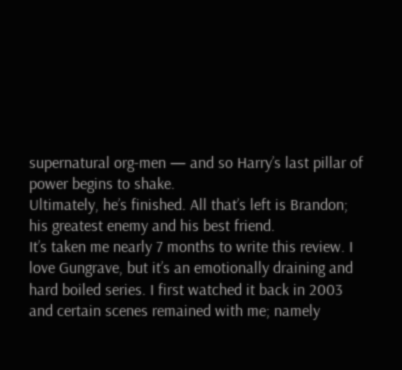supernatural org-men — and so Harry’s last pillar of power begins to shake.
Ultimately, he’s finished. All that’s left is Brandon; his greatest enemy and his best friend.
It’s taken me nearly 7 months to write this review. I love Gungrave, but it’s an emotionally draining and hard boiled series. I first watched it back in 2003 and certain scenes remained with me; namely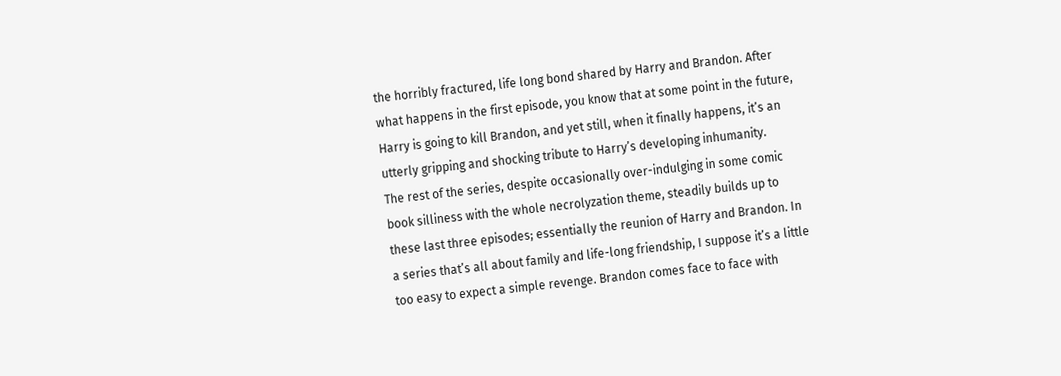the horribly fractured, life long bond shared by Harry and Brandon. After what happens in the first episode, you know that at some point in the future, Harry is going to kill Brandon, and yet still, when it finally happens, it’s an utterly gripping and shocking tribute to Harry’s developing inhumanity.
The rest of the series, despite occasionally over-indulging in some comic book silliness with the whole necrolyzation theme, steadily builds up to these last three episodes; essentially the reunion of Harry and Brandon. In a series that’s all about family and life-long friendship, I suppose it’s a little too easy to expect a simple revenge. Brandon comes face to face with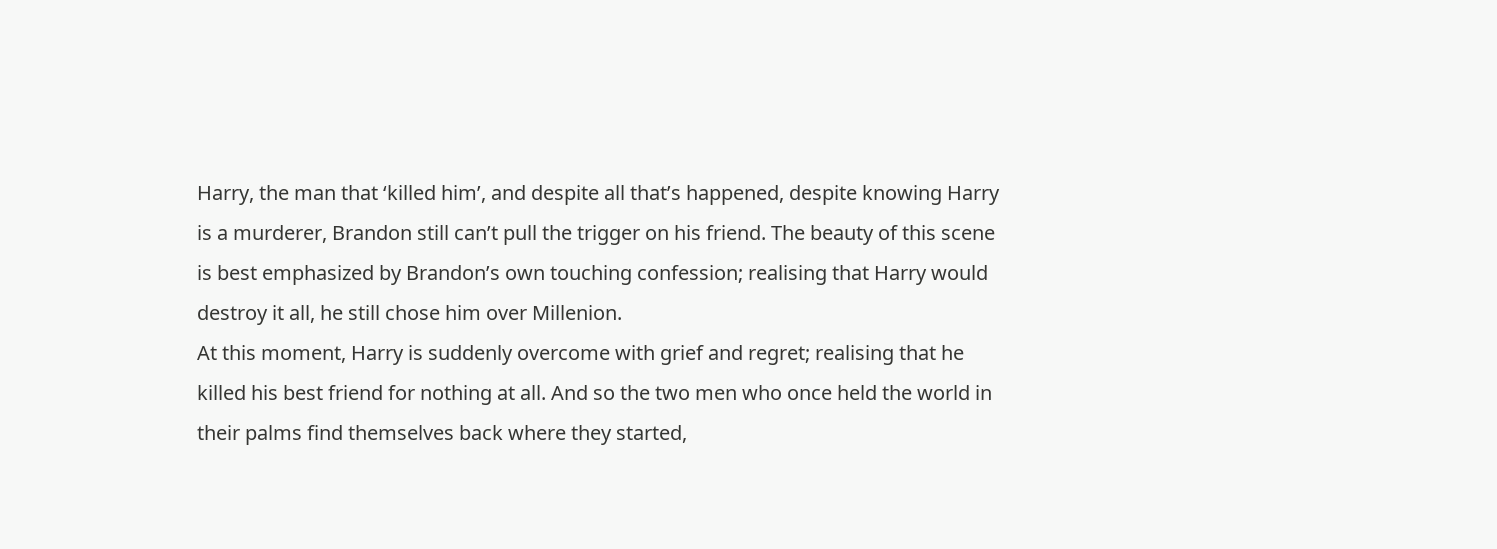Harry, the man that ‘killed him’, and despite all that’s happened, despite knowing Harry is a murderer, Brandon still can’t pull the trigger on his friend. The beauty of this scene is best emphasized by Brandon’s own touching confession; realising that Harry would destroy it all, he still chose him over Millenion.
At this moment, Harry is suddenly overcome with grief and regret; realising that he killed his best friend for nothing at all. And so the two men who once held the world in their palms find themselves back where they started,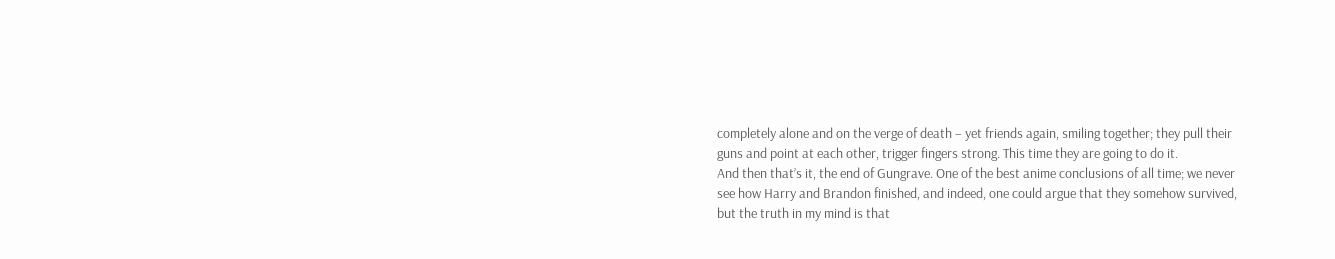completely alone and on the verge of death – yet friends again, smiling together; they pull their guns and point at each other, trigger fingers strong. This time they are going to do it.
And then that’s it, the end of Gungrave. One of the best anime conclusions of all time; we never see how Harry and Brandon finished, and indeed, one could argue that they somehow survived, but the truth in my mind is that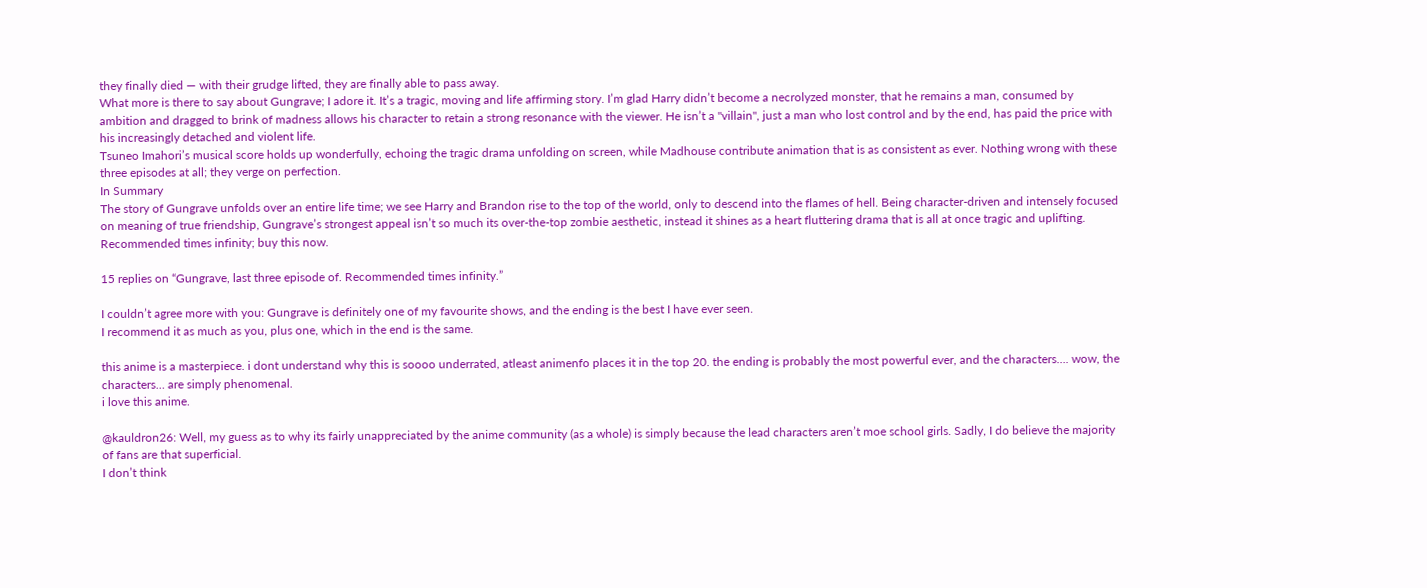they finally died — with their grudge lifted, they are finally able to pass away.
What more is there to say about Gungrave; I adore it. It’s a tragic, moving and life affirming story. I’m glad Harry didn’t become a necrolyzed monster, that he remains a man, consumed by ambition and dragged to brink of madness allows his character to retain a strong resonance with the viewer. He isn’t a "villain", just a man who lost control and by the end, has paid the price with his increasingly detached and violent life.
Tsuneo Imahori’s musical score holds up wonderfully, echoing the tragic drama unfolding on screen, while Madhouse contribute animation that is as consistent as ever. Nothing wrong with these three episodes at all; they verge on perfection.
In Summary
The story of Gungrave unfolds over an entire life time; we see Harry and Brandon rise to the top of the world, only to descend into the flames of hell. Being character-driven and intensely focused on meaning of true friendship, Gungrave’s strongest appeal isn’t so much its over-the-top zombie aesthetic, instead it shines as a heart fluttering drama that is all at once tragic and uplifting. Recommended times infinity; buy this now.

15 replies on “Gungrave, last three episode of. Recommended times infinity.”

I couldn’t agree more with you: Gungrave is definitely one of my favourite shows, and the ending is the best I have ever seen.
I recommend it as much as you, plus one, which in the end is the same.

this anime is a masterpiece. i dont understand why this is soooo underrated, atleast animenfo places it in the top 20. the ending is probably the most powerful ever, and the characters…. wow, the characters… are simply phenomenal.
i love this anime.

@kauldron26: Well, my guess as to why its fairly unappreciated by the anime community (as a whole) is simply because the lead characters aren’t moe school girls. Sadly, I do believe the majority of fans are that superficial.
I don’t think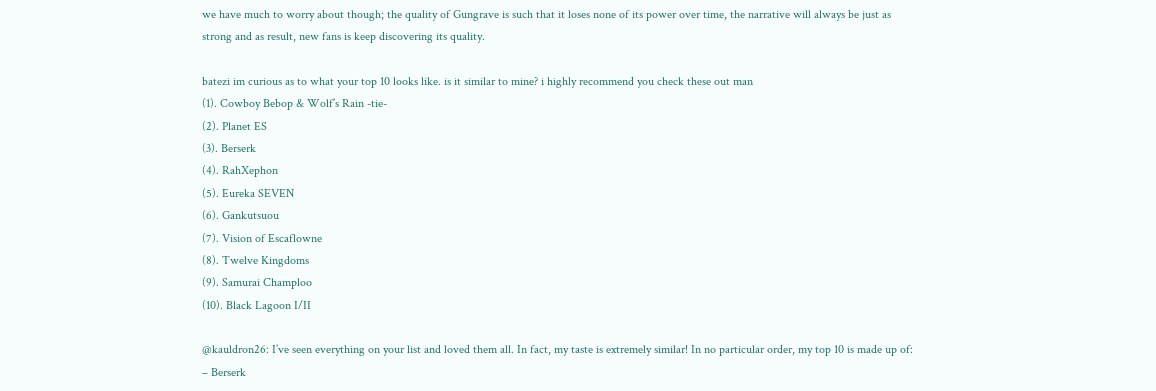we have much to worry about though; the quality of Gungrave is such that it loses none of its power over time, the narrative will always be just as strong and as result, new fans is keep discovering its quality.

batezi im curious as to what your top 10 looks like. is it similar to mine? i highly recommend you check these out man
(1). Cowboy Bebop & Wolf’s Rain -tie-
(2). Planet ES
(3). Berserk
(4). RahXephon
(5). Eureka SEVEN
(6). Gankutsuou
(7). Vision of Escaflowne
(8). Twelve Kingdoms
(9). Samurai Champloo
(10). Black Lagoon I/II

@kauldron26: I’ve seen everything on your list and loved them all. In fact, my taste is extremely similar! In no particular order, my top 10 is made up of:
– Berserk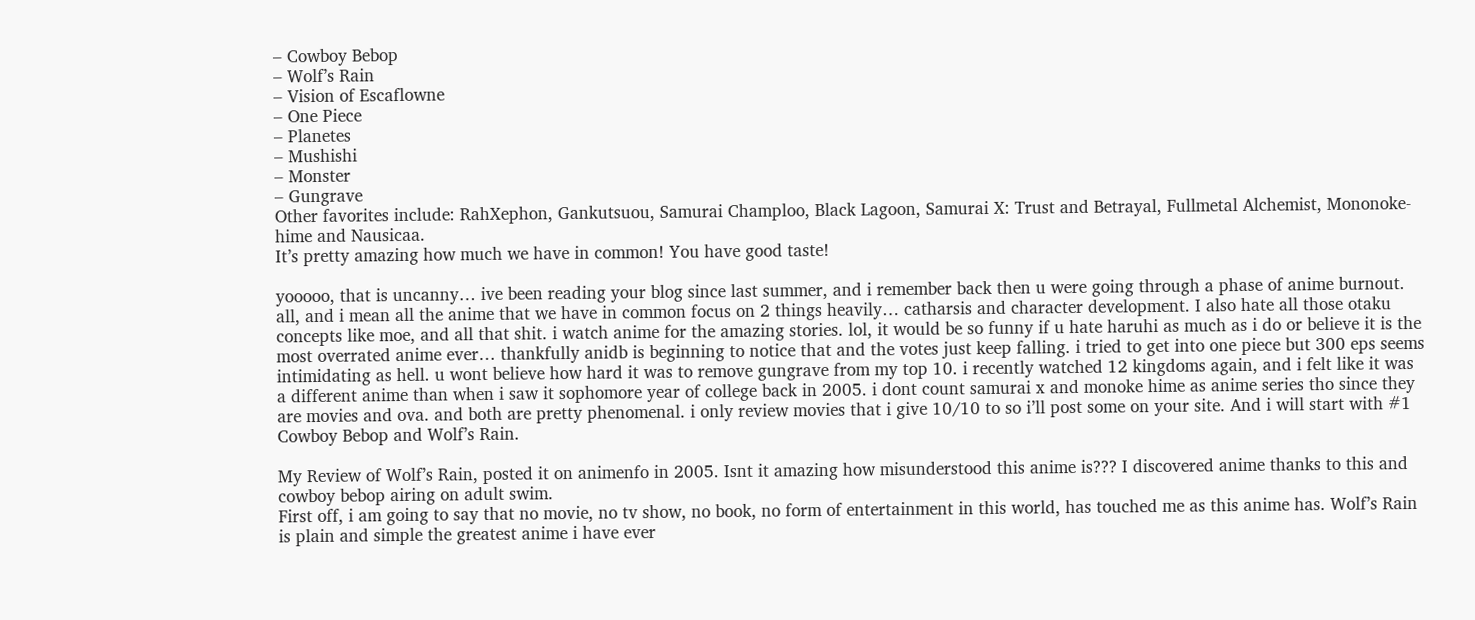– Cowboy Bebop
– Wolf’s Rain
– Vision of Escaflowne
– One Piece
– Planetes
– Mushishi
– Monster
– Gungrave
Other favorites include: RahXephon, Gankutsuou, Samurai Champloo, Black Lagoon, Samurai X: Trust and Betrayal, Fullmetal Alchemist, Mononoke-hime and Nausicaa.
It’s pretty amazing how much we have in common! You have good taste!

yooooo, that is uncanny… ive been reading your blog since last summer, and i remember back then u were going through a phase of anime burnout. all, and i mean all the anime that we have in common focus on 2 things heavily… catharsis and character development. I also hate all those otaku concepts like moe, and all that shit. i watch anime for the amazing stories. lol, it would be so funny if u hate haruhi as much as i do or believe it is the most overrated anime ever… thankfully anidb is beginning to notice that and the votes just keep falling. i tried to get into one piece but 300 eps seems intimidating as hell. u wont believe how hard it was to remove gungrave from my top 10. i recently watched 12 kingdoms again, and i felt like it was a different anime than when i saw it sophomore year of college back in 2005. i dont count samurai x and monoke hime as anime series tho since they are movies and ova. and both are pretty phenomenal. i only review movies that i give 10/10 to so i’ll post some on your site. And i will start with #1 Cowboy Bebop and Wolf’s Rain.

My Review of Wolf’s Rain, posted it on animenfo in 2005. Isnt it amazing how misunderstood this anime is??? I discovered anime thanks to this and cowboy bebop airing on adult swim.
First off, i am going to say that no movie, no tv show, no book, no form of entertainment in this world, has touched me as this anime has. Wolf’s Rain is plain and simple the greatest anime i have ever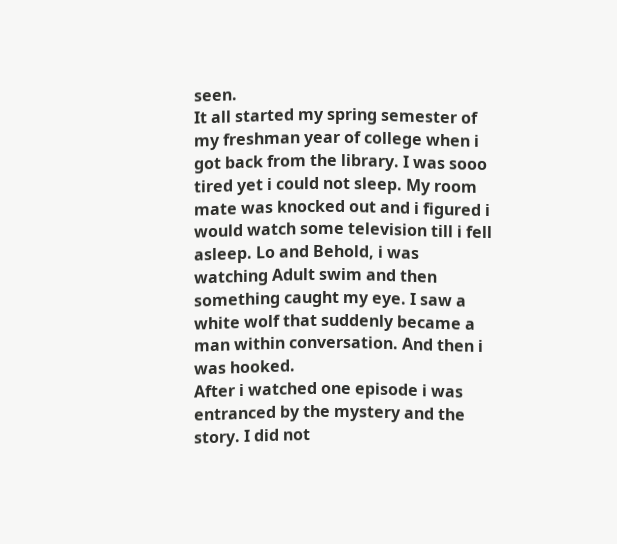seen.
It all started my spring semester of my freshman year of college when i got back from the library. I was sooo tired yet i could not sleep. My room mate was knocked out and i figured i would watch some television till i fell asleep. Lo and Behold, i was watching Adult swim and then something caught my eye. I saw a white wolf that suddenly became a man within conversation. And then i was hooked.
After i watched one episode i was entranced by the mystery and the story. I did not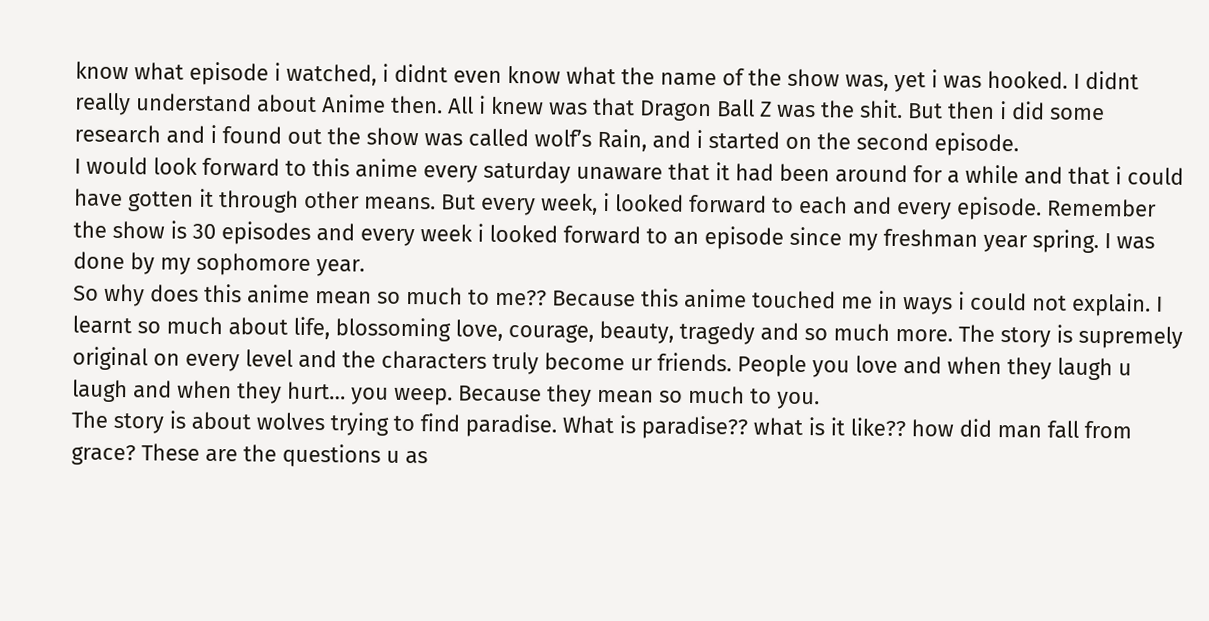know what episode i watched, i didnt even know what the name of the show was, yet i was hooked. I didnt really understand about Anime then. All i knew was that Dragon Ball Z was the shit. But then i did some research and i found out the show was called wolf’s Rain, and i started on the second episode.
I would look forward to this anime every saturday unaware that it had been around for a while and that i could have gotten it through other means. But every week, i looked forward to each and every episode. Remember the show is 30 episodes and every week i looked forward to an episode since my freshman year spring. I was done by my sophomore year.
So why does this anime mean so much to me?? Because this anime touched me in ways i could not explain. I learnt so much about life, blossoming love, courage, beauty, tragedy and so much more. The story is supremely original on every level and the characters truly become ur friends. People you love and when they laugh u laugh and when they hurt… you weep. Because they mean so much to you.
The story is about wolves trying to find paradise. What is paradise?? what is it like?? how did man fall from grace? These are the questions u as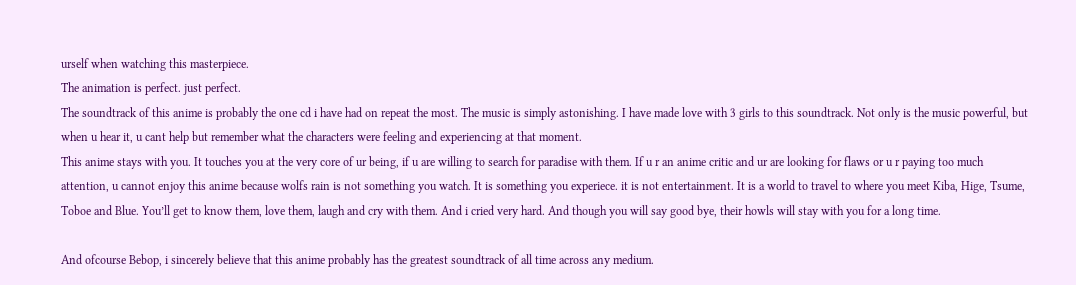urself when watching this masterpiece.
The animation is perfect. just perfect.
The soundtrack of this anime is probably the one cd i have had on repeat the most. The music is simply astonishing. I have made love with 3 girls to this soundtrack. Not only is the music powerful, but when u hear it, u cant help but remember what the characters were feeling and experiencing at that moment.
This anime stays with you. It touches you at the very core of ur being, if u are willing to search for paradise with them. If u r an anime critic and ur are looking for flaws or u r paying too much attention, u cannot enjoy this anime because wolfs rain is not something you watch. It is something you experiece. it is not entertainment. It is a world to travel to where you meet Kiba, Hige, Tsume, Toboe and Blue. You’ll get to know them, love them, laugh and cry with them. And i cried very hard. And though you will say good bye, their howls will stay with you for a long time.

And ofcourse Bebop, i sincerely believe that this anime probably has the greatest soundtrack of all time across any medium.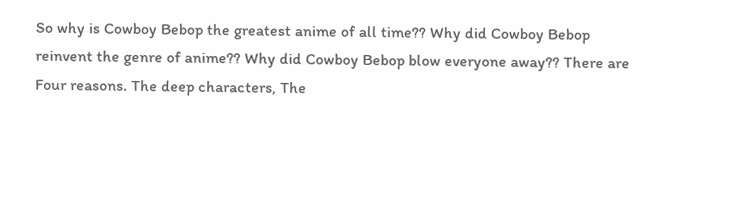So why is Cowboy Bebop the greatest anime of all time?? Why did Cowboy Bebop reinvent the genre of anime?? Why did Cowboy Bebop blow everyone away?? There are Four reasons. The deep characters, The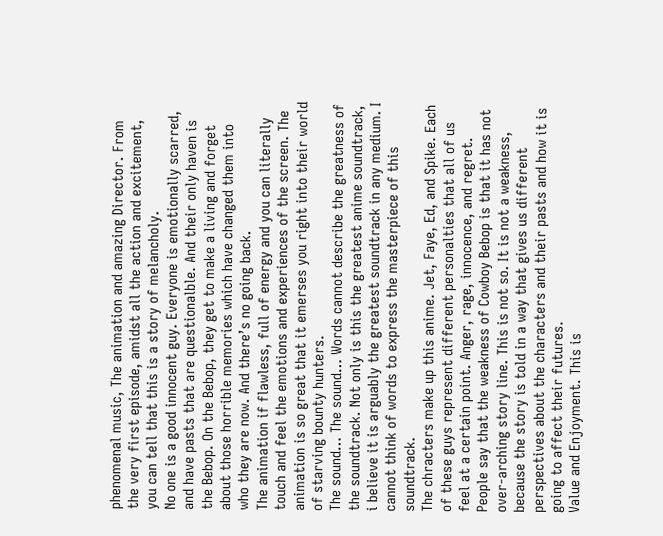phenomenal music, The animation and amazing Director. From the very first episode, amidst all the action and excitement, you can tell that this is a story of melancholy.
No one is a good innocent guy. Everyone is emotionally scarred, and have pasts that are questionalble. And their only haven is the Bebop. On the Bebop, they get to make a living and forget about those horrible memories which have changed them into who they are now. And there’s no going back.
The animation if flawless, full of energy and you can literally touch and feel the emotions and experiences of the screen. The animation is so great that it emerses you right into their world of starving bounty hunters.
The sound… The sound… Words cannot describe the greatness of the soundtrack. Not only is this the greatest anime soundtrack, i believe it is arguably the greatest soundtrack in any medium. I cannot think of words to express the masterpiece of this soundtrack.
The chracters make up this anime. Jet, Faye, Ed, and Spike. Each of these guys represent different personalties that all of us feel at a certain point. Anger, rage, innocence, and regret. People say that the weakness of Cowboy Bebop is that it has not over-arching story line. This is not so. It is not a weakness, because the story is told in a way that gives us different perspectives about the characters and their pasts and how it is going to affect their futures.
Value and Enjoyment. This is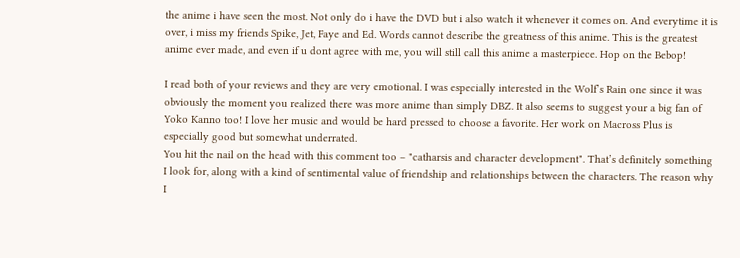the anime i have seen the most. Not only do i have the DVD but i also watch it whenever it comes on. And everytime it is over, i miss my friends Spike, Jet, Faye and Ed. Words cannot describe the greatness of this anime. This is the greatest anime ever made, and even if u dont agree with me, you will still call this anime a masterpiece. Hop on the Bebop!

I read both of your reviews and they are very emotional. I was especially interested in the Wolf’s Rain one since it was obviously the moment you realized there was more anime than simply DBZ. It also seems to suggest your a big fan of Yoko Kanno too! I love her music and would be hard pressed to choose a favorite. Her work on Macross Plus is especially good but somewhat underrated.
You hit the nail on the head with this comment too – "catharsis and character development". That’s definitely something I look for, along with a kind of sentimental value of friendship and relationships between the characters. The reason why I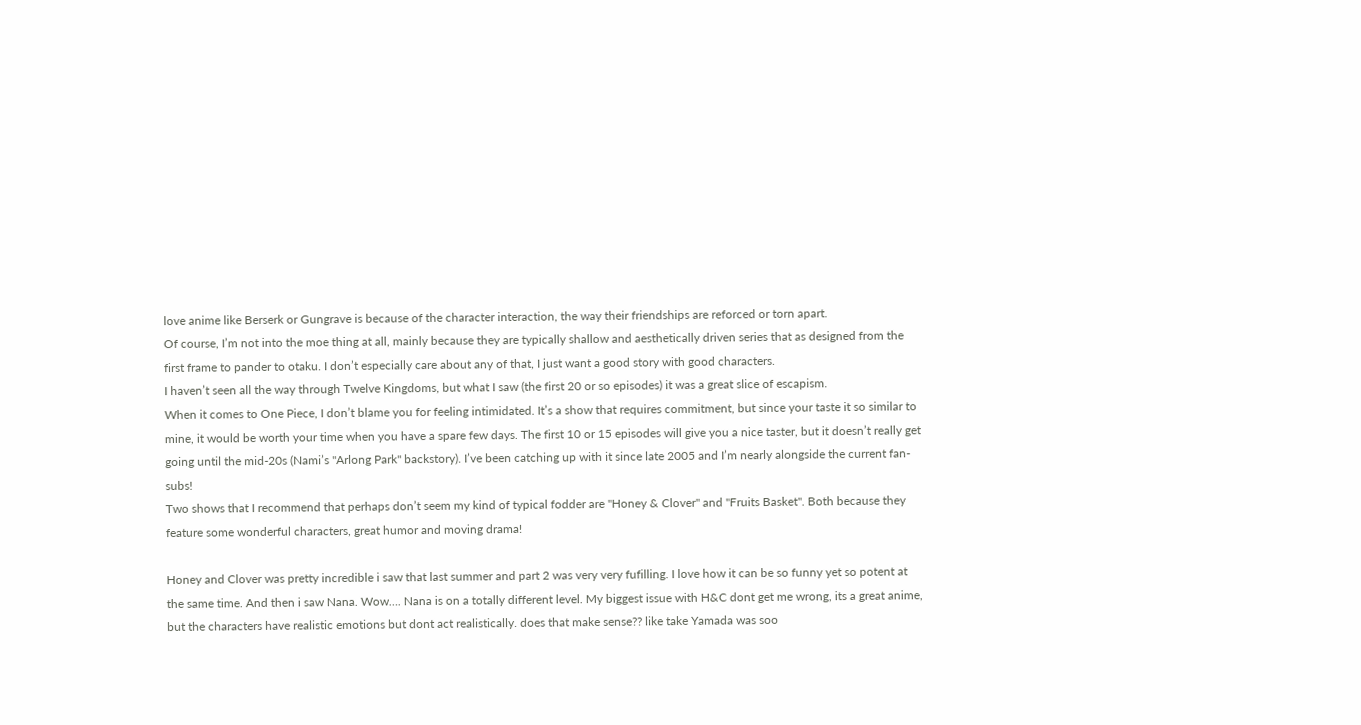love anime like Berserk or Gungrave is because of the character interaction, the way their friendships are reforced or torn apart.
Of course, I’m not into the moe thing at all, mainly because they are typically shallow and aesthetically driven series that as designed from the first frame to pander to otaku. I don’t especially care about any of that, I just want a good story with good characters.
I haven’t seen all the way through Twelve Kingdoms, but what I saw (the first 20 or so episodes) it was a great slice of escapism.
When it comes to One Piece, I don’t blame you for feeling intimidated. It’s a show that requires commitment, but since your taste it so similar to mine, it would be worth your time when you have a spare few days. The first 10 or 15 episodes will give you a nice taster, but it doesn’t really get going until the mid-20s (Nami’s "Arlong Park" backstory). I’ve been catching up with it since late 2005 and I’m nearly alongside the current fan-subs!
Two shows that I recommend that perhaps don’t seem my kind of typical fodder are "Honey & Clover" and "Fruits Basket". Both because they feature some wonderful characters, great humor and moving drama!

Honey and Clover was pretty incredible i saw that last summer and part 2 was very very fufilling. I love how it can be so funny yet so potent at the same time. And then i saw Nana. Wow…. Nana is on a totally different level. My biggest issue with H&C dont get me wrong, its a great anime, but the characters have realistic emotions but dont act realistically. does that make sense?? like take Yamada was soo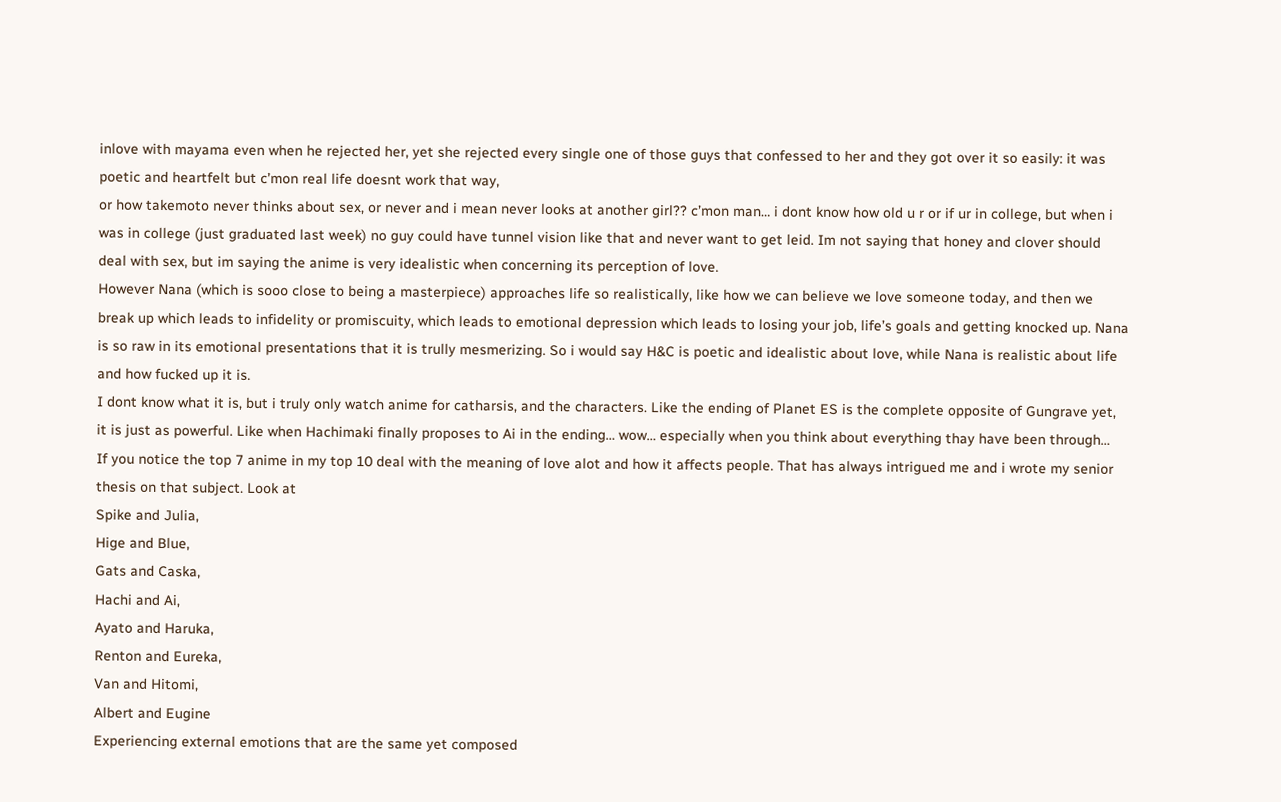inlove with mayama even when he rejected her, yet she rejected every single one of those guys that confessed to her and they got over it so easily: it was poetic and heartfelt but c’mon real life doesnt work that way,
or how takemoto never thinks about sex, or never and i mean never looks at another girl?? c’mon man… i dont know how old u r or if ur in college, but when i was in college (just graduated last week) no guy could have tunnel vision like that and never want to get leid. Im not saying that honey and clover should deal with sex, but im saying the anime is very idealistic when concerning its perception of love.
However Nana (which is sooo close to being a masterpiece) approaches life so realistically, like how we can believe we love someone today, and then we break up which leads to infidelity or promiscuity, which leads to emotional depression which leads to losing your job, life’s goals and getting knocked up. Nana is so raw in its emotional presentations that it is trully mesmerizing. So i would say H&C is poetic and idealistic about love, while Nana is realistic about life and how fucked up it is.
I dont know what it is, but i truly only watch anime for catharsis, and the characters. Like the ending of Planet ES is the complete opposite of Gungrave yet, it is just as powerful. Like when Hachimaki finally proposes to Ai in the ending… wow… especially when you think about everything thay have been through…
If you notice the top 7 anime in my top 10 deal with the meaning of love alot and how it affects people. That has always intrigued me and i wrote my senior thesis on that subject. Look at
Spike and Julia,
Hige and Blue,
Gats and Caska,
Hachi and Ai,
Ayato and Haruka,
Renton and Eureka,
Van and Hitomi,
Albert and Eugine
Experiencing external emotions that are the same yet composed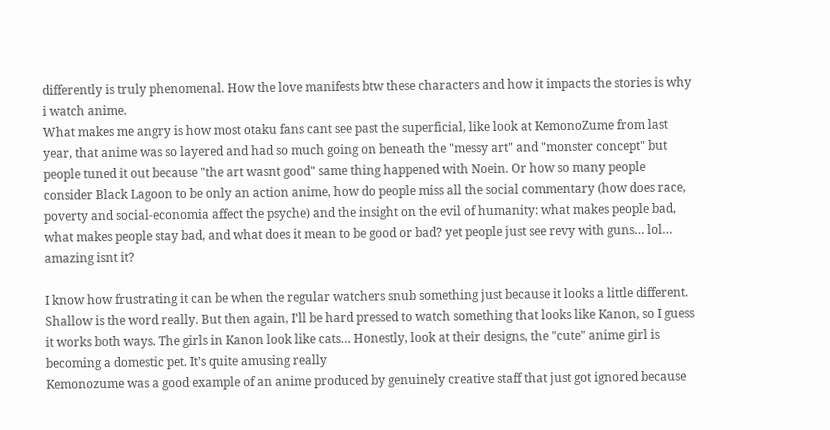differently is truly phenomenal. How the love manifests btw these characters and how it impacts the stories is why i watch anime.
What makes me angry is how most otaku fans cant see past the superficial, like look at KemonoZume from last year, that anime was so layered and had so much going on beneath the "messy art" and "monster concept" but people tuned it out because "the art wasnt good" same thing happened with Noein. Or how so many people consider Black Lagoon to be only an action anime, how do people miss all the social commentary (how does race, poverty and social-economia affect the psyche) and the insight on the evil of humanity: what makes people bad, what makes people stay bad, and what does it mean to be good or bad? yet people just see revy with guns… lol… amazing isnt it?

I know how frustrating it can be when the regular watchers snub something just because it looks a little different. Shallow is the word really. But then again, I’ll be hard pressed to watch something that looks like Kanon, so I guess it works both ways. The girls in Kanon look like cats… Honestly, look at their designs, the "cute" anime girl is becoming a domestic pet. It’s quite amusing really
Kemonozume was a good example of an anime produced by genuinely creative staff that just got ignored because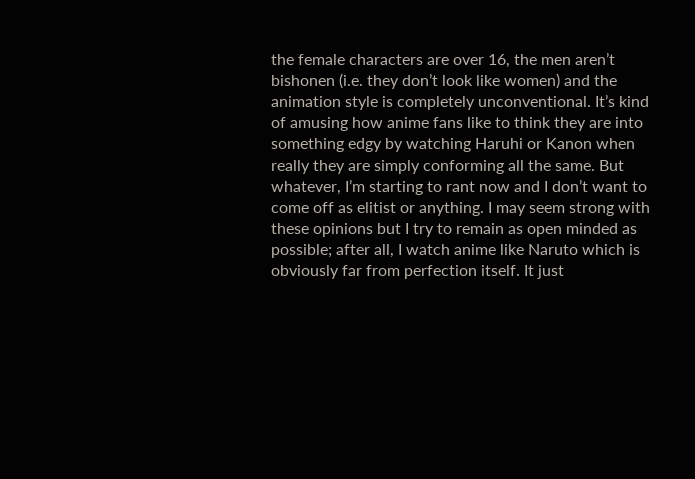the female characters are over 16, the men aren’t bishonen (i.e. they don’t look like women) and the animation style is completely unconventional. It’s kind of amusing how anime fans like to think they are into something edgy by watching Haruhi or Kanon when really they are simply conforming all the same. But whatever, I’m starting to rant now and I don’t want to come off as elitist or anything. I may seem strong with these opinions but I try to remain as open minded as possible; after all, I watch anime like Naruto which is obviously far from perfection itself. It just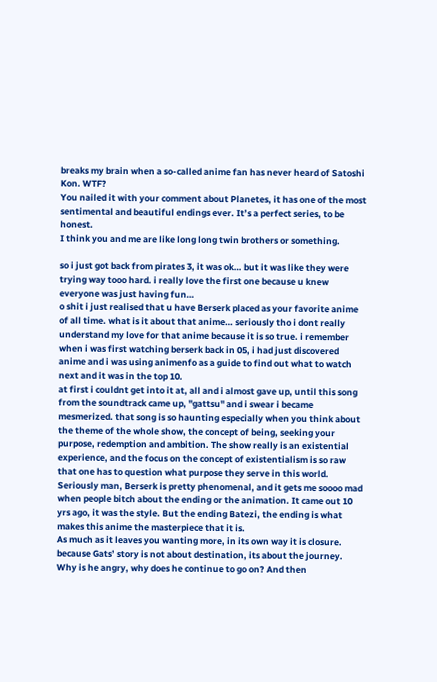breaks my brain when a so-called anime fan has never heard of Satoshi Kon. WTF?
You nailed it with your comment about Planetes, it has one of the most sentimental and beautiful endings ever. It’s a perfect series, to be honest.
I think you and me are like long long twin brothers or something.

so i just got back from pirates 3, it was ok… but it was like they were trying way tooo hard. i really love the first one because u knew everyone was just having fun…
o shit i just realised that u have Berserk placed as your favorite anime of all time. what is it about that anime… seriously tho i dont really understand my love for that anime because it is so true. i remember when i was first watching berserk back in 05, i had just discovered anime and i was using animenfo as a guide to find out what to watch next and it was in the top 10.
at first i couldnt get into it at, all and i almost gave up, until this song from the soundtrack came up, "gattsu" and i swear i became mesmerized. that song is so haunting especially when you think about the theme of the whole show, the concept of being, seeking your purpose, redemption and ambition. The show really is an existential experience, and the focus on the concept of existentialism is so raw that one has to question what purpose they serve in this world.
Seriously man, Berserk is pretty phenomenal, and it gets me soooo mad when people bitch about the ending or the animation. It came out 10 yrs ago, it was the style. But the ending Batezi, the ending is what makes this anime the masterpiece that it is.
As much as it leaves you wanting more, in its own way it is closure. because Gats’ story is not about destination, its about the journey. Why is he angry, why does he continue to go on? And then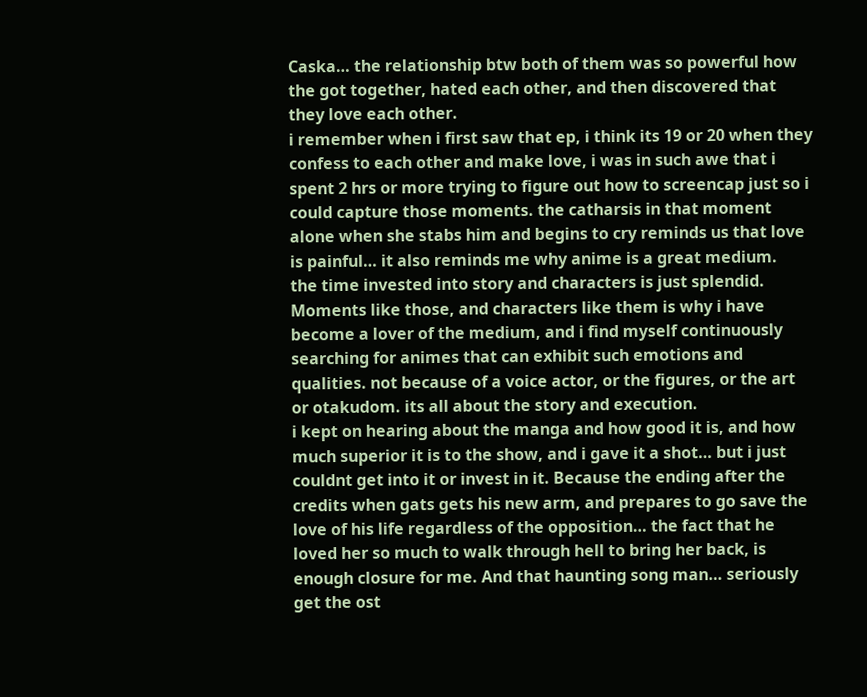Caska… the relationship btw both of them was so powerful how the got together, hated each other, and then discovered that they love each other.
i remember when i first saw that ep, i think its 19 or 20 when they confess to each other and make love, i was in such awe that i spent 2 hrs or more trying to figure out how to screencap just so i could capture those moments. the catharsis in that moment alone when she stabs him and begins to cry reminds us that love is painful… it also reminds me why anime is a great medium.
the time invested into story and characters is just splendid. Moments like those, and characters like them is why i have become a lover of the medium, and i find myself continuously searching for animes that can exhibit such emotions and qualities. not because of a voice actor, or the figures, or the art or otakudom. its all about the story and execution.
i kept on hearing about the manga and how good it is, and how much superior it is to the show, and i gave it a shot… but i just couldnt get into it or invest in it. Because the ending after the credits when gats gets his new arm, and prepares to go save the love of his life regardless of the opposition… the fact that he loved her so much to walk through hell to bring her back, is enough closure for me. And that haunting song man… seriously get the ost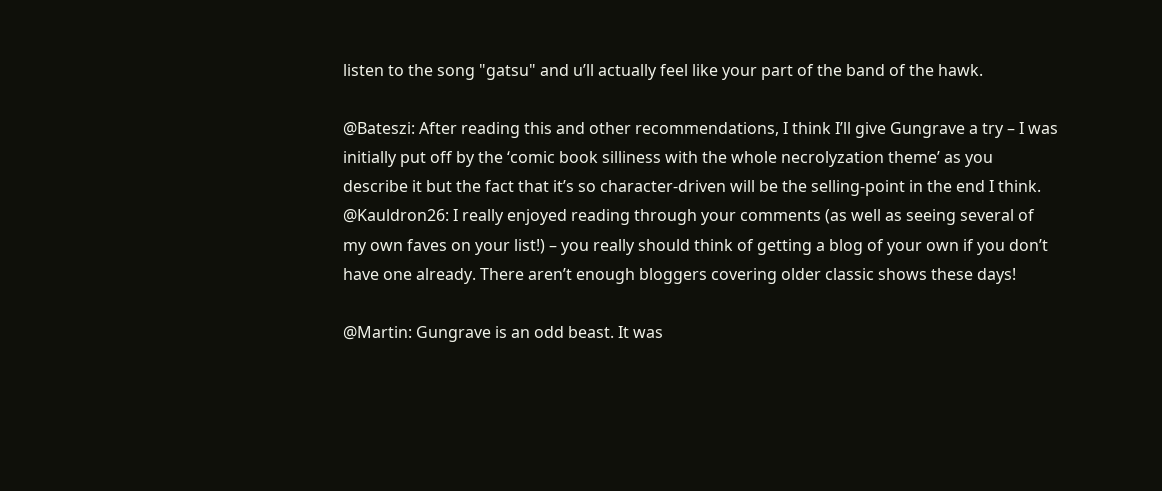listen to the song "gatsu" and u’ll actually feel like your part of the band of the hawk.

@Bateszi: After reading this and other recommendations, I think I’ll give Gungrave a try – I was initially put off by the ‘comic book silliness with the whole necrolyzation theme’ as you describe it but the fact that it’s so character-driven will be the selling-point in the end I think.
@Kauldron26: I really enjoyed reading through your comments (as well as seeing several of my own faves on your list!) – you really should think of getting a blog of your own if you don’t have one already. There aren’t enough bloggers covering older classic shows these days!

@Martin: Gungrave is an odd beast. It was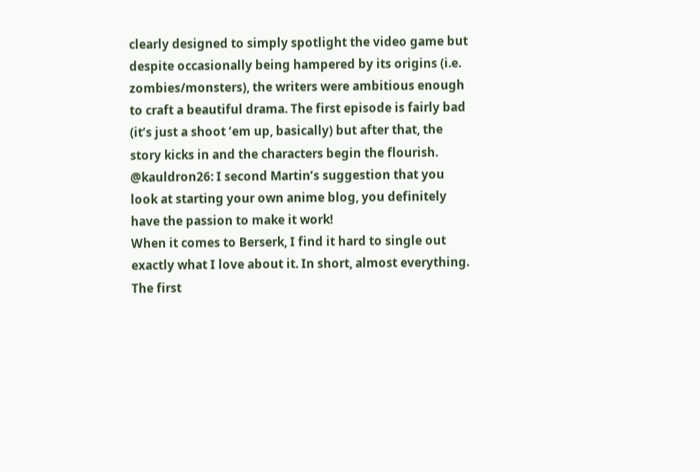clearly designed to simply spotlight the video game but despite occasionally being hampered by its origins (i.e. zombies/monsters), the writers were ambitious enough to craft a beautiful drama. The first episode is fairly bad (it’s just a shoot ’em up, basically) but after that, the story kicks in and the characters begin the flourish.
@kauldron26: I second Martin’s suggestion that you look at starting your own anime blog, you definitely have the passion to make it work!
When it comes to Berserk, I find it hard to single out exactly what I love about it. In short, almost everything. The first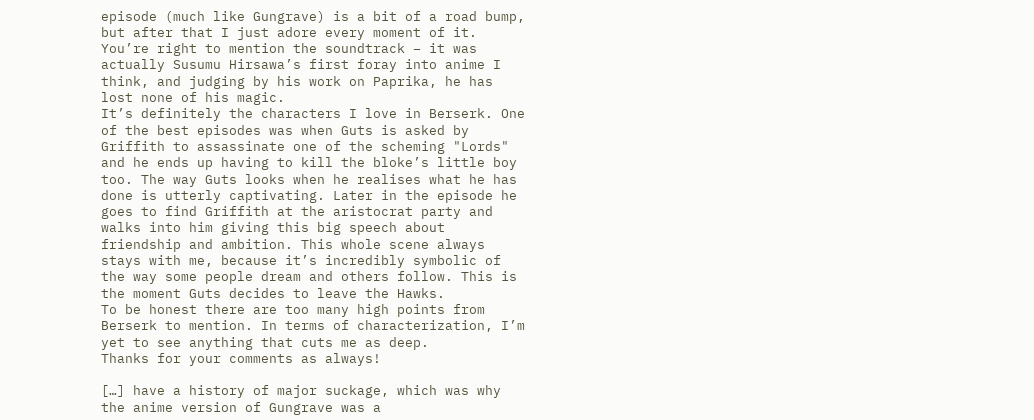episode (much like Gungrave) is a bit of a road bump, but after that I just adore every moment of it. You’re right to mention the soundtrack – it was actually Susumu Hirsawa’s first foray into anime I think, and judging by his work on Paprika, he has lost none of his magic.
It’s definitely the characters I love in Berserk. One of the best episodes was when Guts is asked by Griffith to assassinate one of the scheming "Lords" and he ends up having to kill the bloke’s little boy too. The way Guts looks when he realises what he has done is utterly captivating. Later in the episode he goes to find Griffith at the aristocrat party and walks into him giving this big speech about friendship and ambition. This whole scene always stays with me, because it’s incredibly symbolic of the way some people dream and others follow. This is the moment Guts decides to leave the Hawks.
To be honest there are too many high points from Berserk to mention. In terms of characterization, I’m yet to see anything that cuts me as deep.
Thanks for your comments as always!

[…] have a history of major suckage, which was why the anime version of Gungrave was a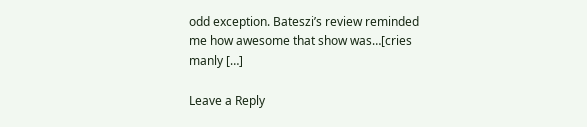odd exception. Bateszi’s review reminded me how awesome that show was…[cries manly […]

Leave a Reply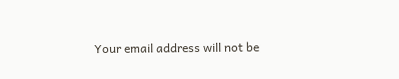Your email address will not be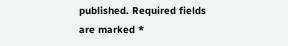published. Required fields are marked *